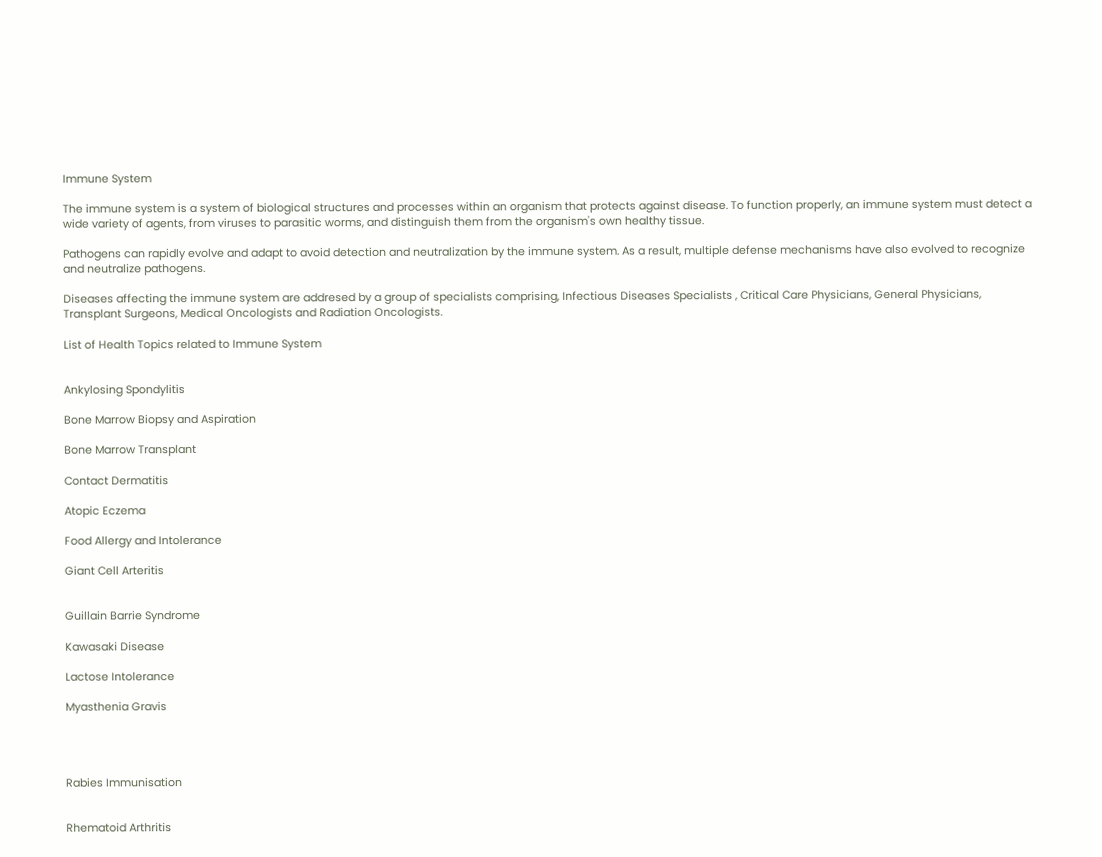Immune System

The immune system is a system of biological structures and processes within an organism that protects against disease. To function properly, an immune system must detect a wide variety of agents, from viruses to parasitic worms, and distinguish them from the organism's own healthy tissue.

Pathogens can rapidly evolve and adapt to avoid detection and neutralization by the immune system. As a result, multiple defense mechanisms have also evolved to recognize and neutralize pathogens.

Diseases affecting the immune system are addresed by a group of specialists comprising, Infectious Diseases Specialists , Critical Care Physicians, General Physicians, Transplant Surgeons, Medical Oncologists and Radiation Oncologists.

List of Health Topics related to Immune System


Ankylosing Spondylitis

Bone Marrow Biopsy and Aspiration

Bone Marrow Transplant

Contact Dermatitis

Atopic Eczema

Food Allergy and Intolerance

Giant Cell Arteritis


Guillain Barrie Syndrome

Kawasaki Disease

Lactose Intolerance

Myasthenia Gravis




Rabies Immunisation


Rhematoid Arthritis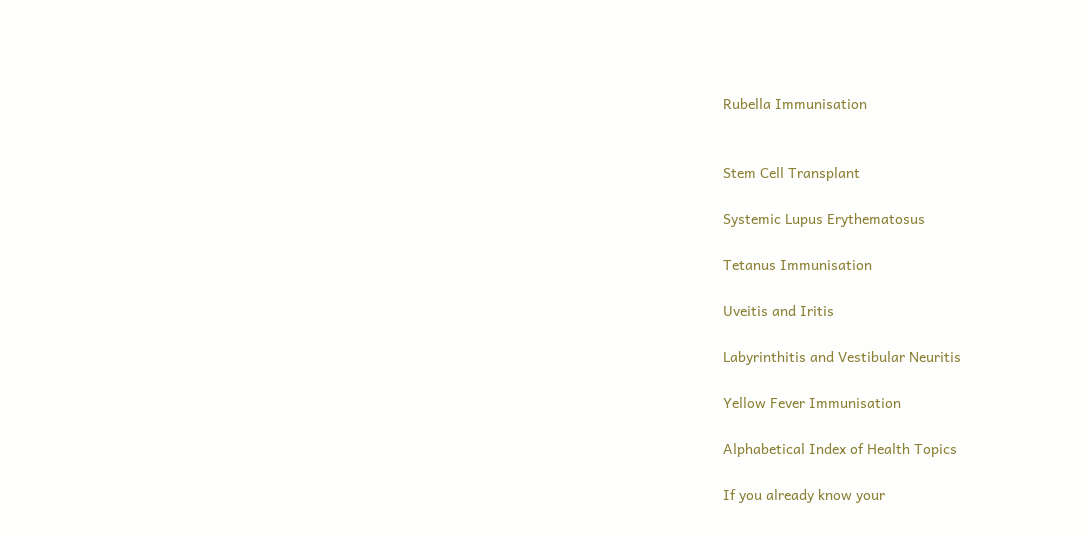Rubella Immunisation


Stem Cell Transplant

Systemic Lupus Erythematosus

Tetanus Immunisation

Uveitis and Iritis

Labyrinthitis and Vestibular Neuritis

Yellow Fever Immunisation

Alphabetical Index of Health Topics

If you already know your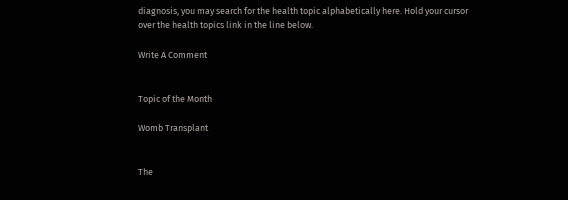diagnosis, you may search for the health topic alphabetically here. Hold your cursor over the health topics link in the line below.

Write A Comment


Topic of the Month

Womb Transplant


The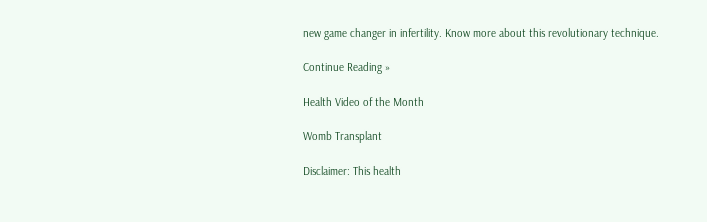new game changer in infertility. Know more about this revolutionary technique.

Continue Reading »

Health Video of the Month

Womb Transplant

Disclaimer: This health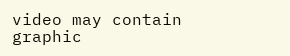video may contain graphic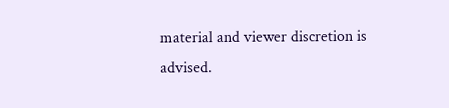material and viewer discretion is advised.